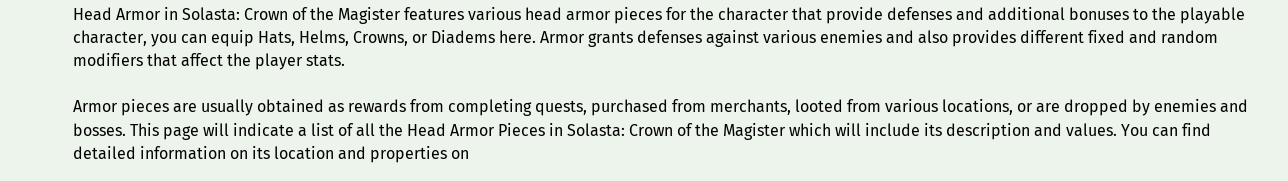Head Armor in Solasta: Crown of the Magister features various head armor pieces for the character that provide defenses and additional bonuses to the playable character, you can equip Hats, Helms, Crowns, or Diadems here. Armor grants defenses against various enemies and also provides different fixed and random modifiers that affect the player stats.

Armor pieces are usually obtained as rewards from completing quests, purchased from merchants, looted from various locations, or are dropped by enemies and bosses. This page will indicate a list of all the Head Armor Pieces in Solasta: Crown of the Magister which will include its description and values. You can find detailed information on its location and properties on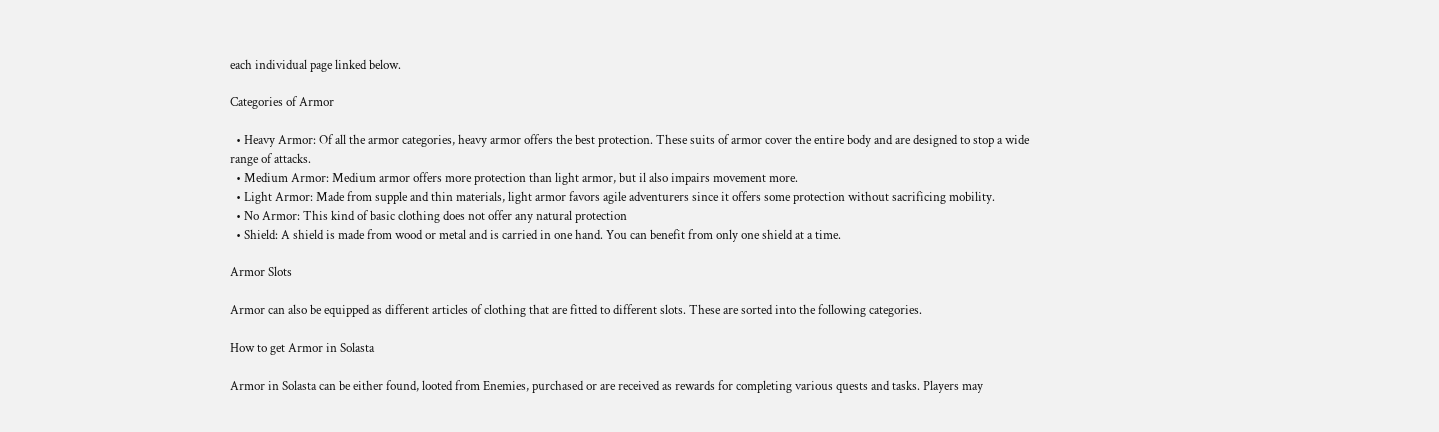each individual page linked below.

Categories of Armor

  • Heavy Armor: Of all the armor categories, heavy armor offers the best protection. These suits of armor cover the entire body and are designed to stop a wide range of attacks.
  • Medium Armor: Medium armor offers more protection than light armor, but il also impairs movement more.
  • Light Armor: Made from supple and thin materials, light armor favors agile adventurers since it offers some protection without sacrificing mobility.
  • No Armor: This kind of basic clothing does not offer any natural protection
  • Shield: A shield is made from wood or metal and is carried in one hand. You can benefit from only one shield at a time.

Armor Slots

Armor can also be equipped as different articles of clothing that are fitted to different slots. These are sorted into the following categories.

How to get Armor in Solasta

Armor in Solasta can be either found, looted from Enemies, purchased or are received as rewards for completing various quests and tasks. Players may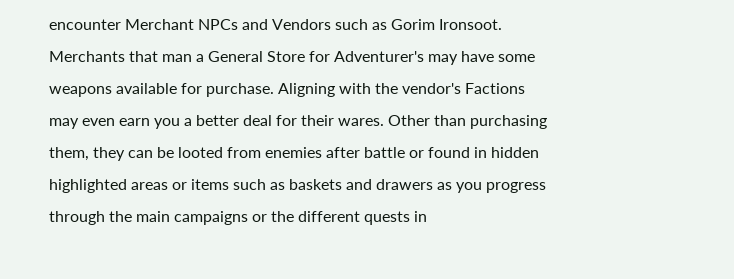encounter Merchant NPCs and Vendors such as Gorim Ironsoot. Merchants that man a General Store for Adventurer's may have some weapons available for purchase. Aligning with the vendor's Factions may even earn you a better deal for their wares. Other than purchasing them, they can be looted from enemies after battle or found in hidden highlighted areas or items such as baskets and drawers as you progress through the main campaigns or the different quests in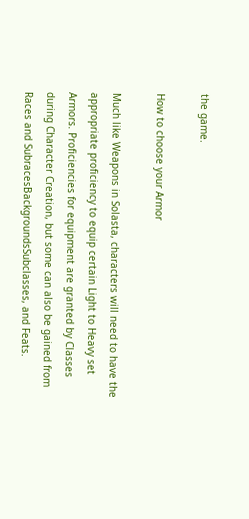the game.

How to choose your Armor

Much like Weapons in Solasta, characters will need to have the appropriate proficiency to equip certain Light to Heavy set Armors. Proficiencies for equipment are granted by Classes during Character Creation, but some can also be gained from Races and SubracesBackgroundsSubclasses, and Feats.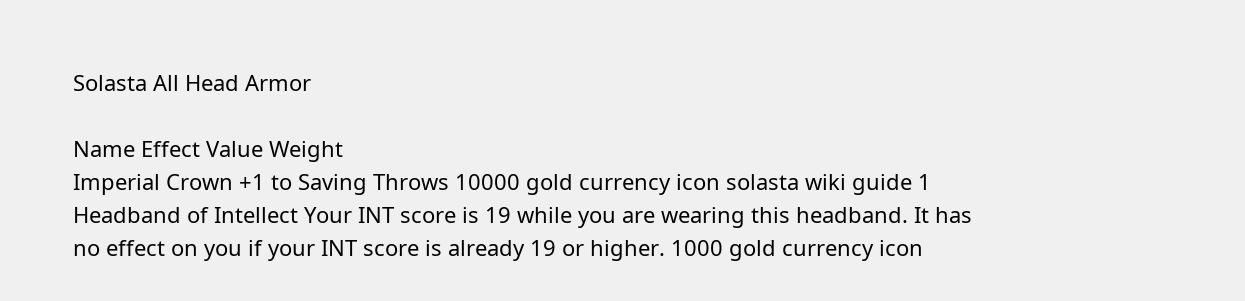Solasta All Head Armor

Name Effect Value Weight
Imperial Crown +1 to Saving Throws 10000 gold currency icon solasta wiki guide 1
Headband of Intellect Your INT score is 19 while you are wearing this headband. It has no effect on you if your INT score is already 19 or higher. 1000 gold currency icon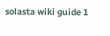solasta wiki guide 1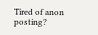Tired of anon posting?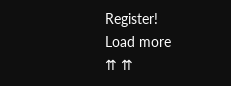Register!
Load more
⇈ ⇈